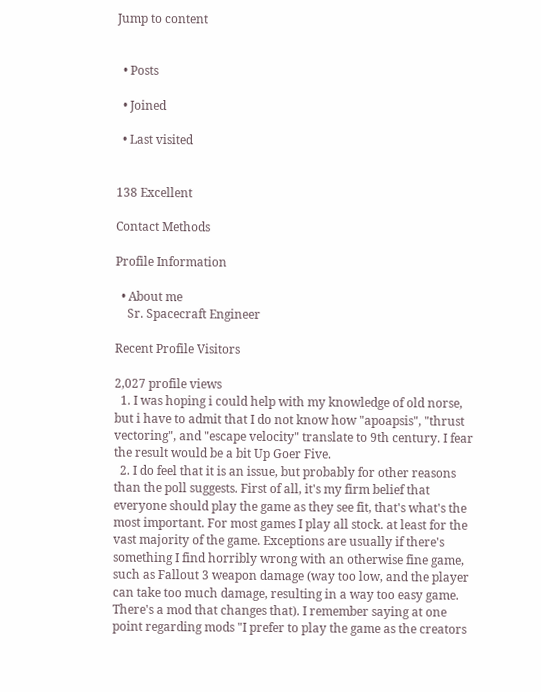Jump to content


  • Posts

  • Joined

  • Last visited


138 Excellent

Contact Methods

Profile Information

  • About me
    Sr. Spacecraft Engineer

Recent Profile Visitors

2,027 profile views
  1. I was hoping i could help with my knowledge of old norse, but i have to admit that I do not know how "apoapsis", "thrust vectoring", and "escape velocity" translate to 9th century. I fear the result would be a bit Up Goer Five.
  2. I do feel that it is an issue, but probably for other reasons than the poll suggests. First of all, it's my firm belief that everyone should play the game as they see fit, that's what's the most important. For most games I play all stock. at least for the vast majority of the game. Exceptions are usually if there's something I find horribly wrong with an otherwise fine game, such as Fallout 3 weapon damage (way too low, and the player can take too much damage, resulting in a way too easy game. There's a mod that changes that). I remember saying at one point regarding mods "I prefer to play the game as the creators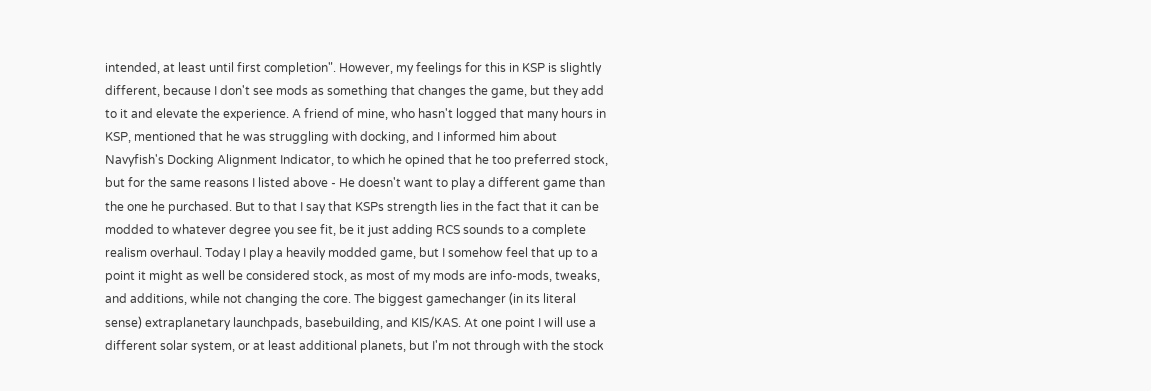intended, at least until first completion". However, my feelings for this in KSP is slightly different, because I don't see mods as something that changes the game, but they add to it and elevate the experience. A friend of mine, who hasn't logged that many hours in KSP, mentioned that he was struggling with docking, and I informed him about Navyfish's Docking Alignment Indicator, to which he opined that he too preferred stock, but for the same reasons I listed above - He doesn't want to play a different game than the one he purchased. But to that I say that KSPs strength lies in the fact that it can be modded to whatever degree you see fit, be it just adding RCS sounds to a complete realism overhaul. Today I play a heavily modded game, but I somehow feel that up to a point it might as well be considered stock, as most of my mods are info-mods, tweaks, and additions, while not changing the core. The biggest gamechanger (in its literal sense) extraplanetary launchpads, basebuilding, and KIS/KAS. At one point I will use a different solar system, or at least additional planets, but I'm not through with the stock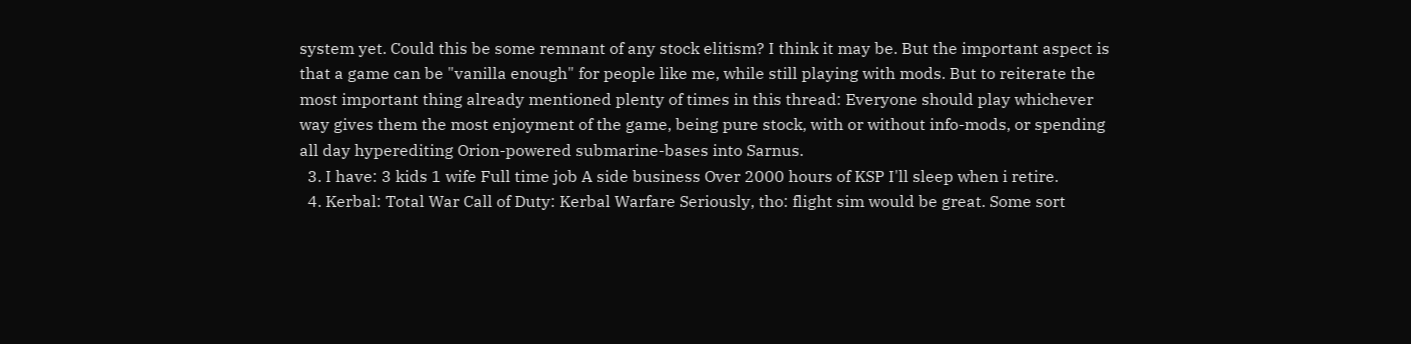system yet. Could this be some remnant of any stock elitism? I think it may be. But the important aspect is that a game can be "vanilla enough" for people like me, while still playing with mods. But to reiterate the most important thing already mentioned plenty of times in this thread: Everyone should play whichever way gives them the most enjoyment of the game, being pure stock, with or without info-mods, or spending all day hyperediting Orion-powered submarine-bases into Sarnus.
  3. I have: 3 kids 1 wife Full time job A side business Over 2000 hours of KSP I'll sleep when i retire.
  4. Kerbal: Total War Call of Duty: Kerbal Warfare Seriously, tho: flight sim would be great. Some sort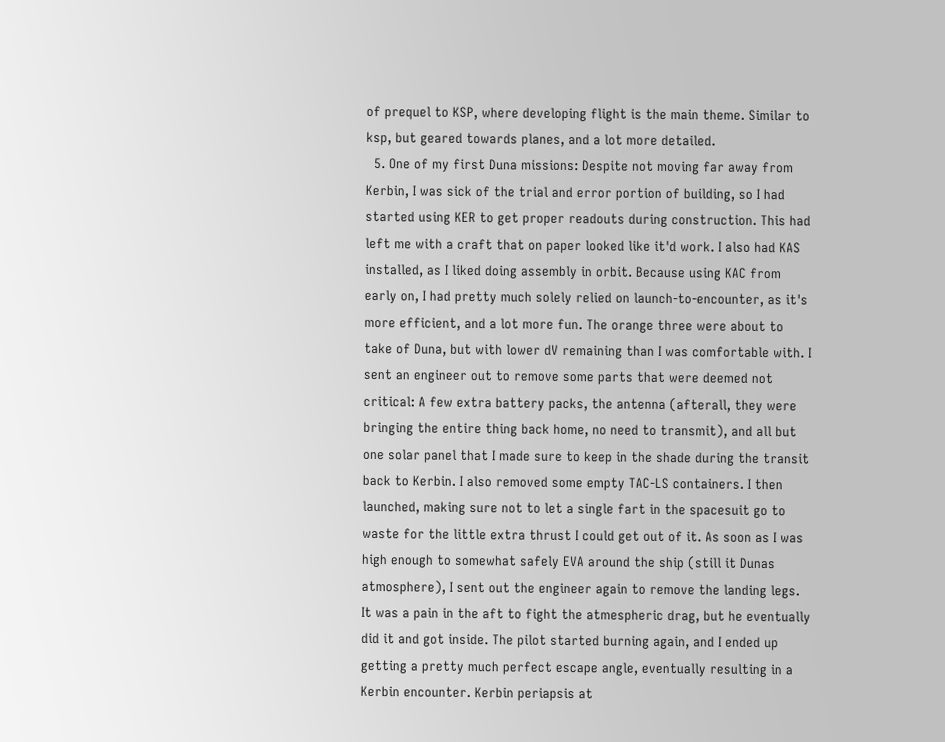of prequel to KSP, where developing flight is the main theme. Similar to ksp, but geared towards planes, and a lot more detailed.
  5. One of my first Duna missions: Despite not moving far away from Kerbin, I was sick of the trial and error portion of building, so I had started using KER to get proper readouts during construction. This had left me with a craft that on paper looked like it'd work. I also had KAS installed, as I liked doing assembly in orbit. Because using KAC from early on, I had pretty much solely relied on launch-to-encounter, as it's more efficient, and a lot more fun. The orange three were about to take of Duna, but with lower dV remaining than I was comfortable with. I sent an engineer out to remove some parts that were deemed not critical: A few extra battery packs, the antenna (afterall, they were bringing the entire thing back home, no need to transmit), and all but one solar panel that I made sure to keep in the shade during the transit back to Kerbin. I also removed some empty TAC-LS containers. I then launched, making sure not to let a single fart in the spacesuit go to waste for the little extra thrust I could get out of it. As soon as I was high enough to somewhat safely EVA around the ship (still it Dunas atmosphere), I sent out the engineer again to remove the landing legs. It was a pain in the aft to fight the atmespheric drag, but he eventually did it and got inside. The pilot started burning again, and I ended up getting a pretty much perfect escape angle, eventually resulting in a Kerbin encounter. Kerbin periapsis at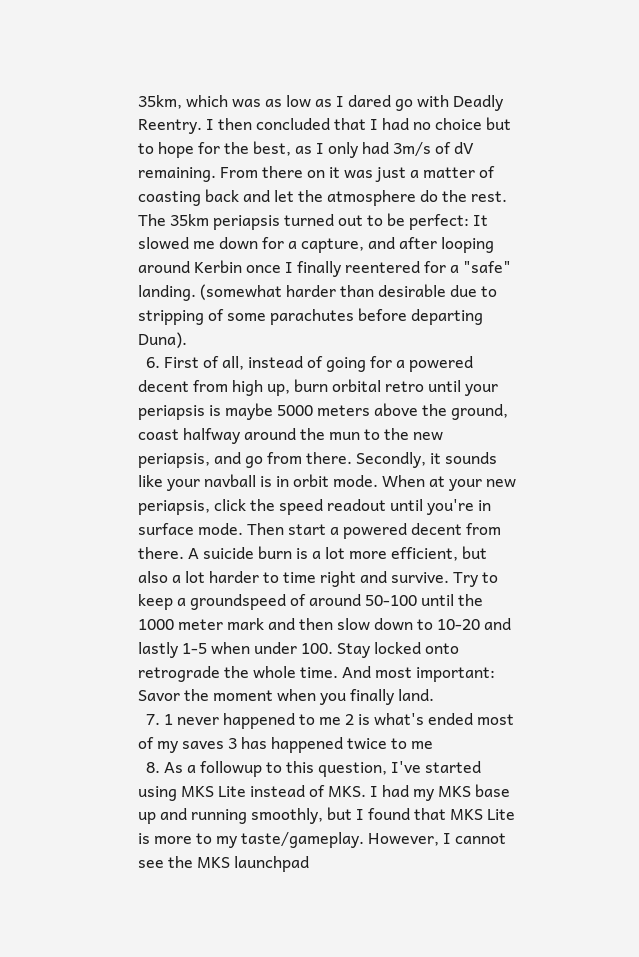35km, which was as low as I dared go with Deadly Reentry. I then concluded that I had no choice but to hope for the best, as I only had 3m/s of dV remaining. From there on it was just a matter of coasting back and let the atmosphere do the rest. The 35km periapsis turned out to be perfect: It slowed me down for a capture, and after looping around Kerbin once I finally reentered for a "safe" landing. (somewhat harder than desirable due to stripping of some parachutes before departing Duna).
  6. First of all, instead of going for a powered decent from high up, burn orbital retro until your periapsis is maybe 5000 meters above the ground, coast halfway around the mun to the new periapsis, and go from there. Secondly, it sounds like your navball is in orbit mode. When at your new periapsis, click the speed readout until you're in surface mode. Then start a powered decent from there. A suicide burn is a lot more efficient, but also a lot harder to time right and survive. Try to keep a groundspeed of around 50-100 until the 1000 meter mark and then slow down to 10-20 and lastly 1-5 when under 100. Stay locked onto retrograde the whole time. And most important: Savor the moment when you finally land.
  7. 1 never happened to me 2 is what's ended most of my saves 3 has happened twice to me
  8. As a followup to this question, I've started using MKS Lite instead of MKS. I had my MKS base up and running smoothly, but I found that MKS Lite is more to my taste/gameplay. However, I cannot see the MKS launchpad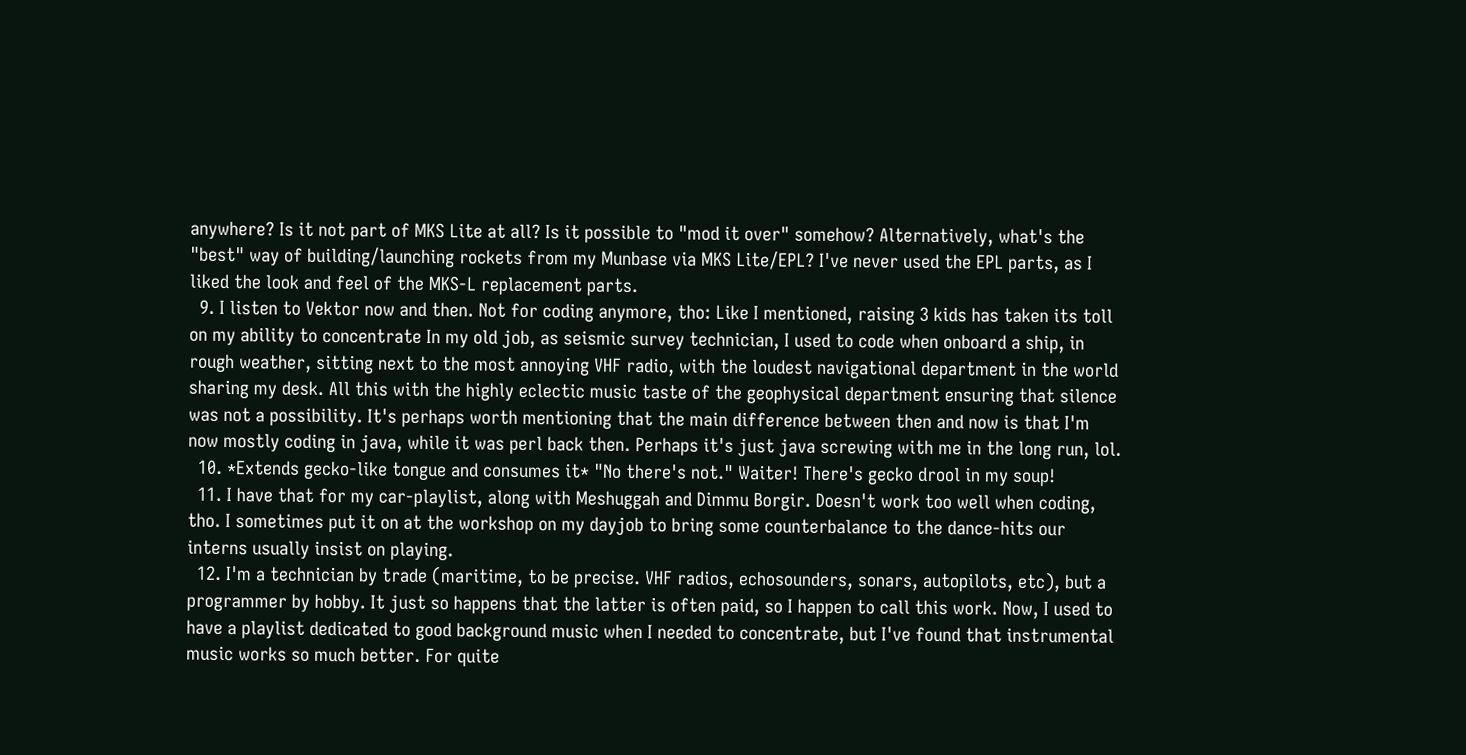anywhere? Is it not part of MKS Lite at all? Is it possible to "mod it over" somehow? Alternatively, what's the "best" way of building/launching rockets from my Munbase via MKS Lite/EPL? I've never used the EPL parts, as I liked the look and feel of the MKS-L replacement parts.
  9. I listen to Vektor now and then. Not for coding anymore, tho: Like I mentioned, raising 3 kids has taken its toll on my ability to concentrate In my old job, as seismic survey technician, I used to code when onboard a ship, in rough weather, sitting next to the most annoying VHF radio, with the loudest navigational department in the world sharing my desk. All this with the highly eclectic music taste of the geophysical department ensuring that silence was not a possibility. It's perhaps worth mentioning that the main difference between then and now is that I'm now mostly coding in java, while it was perl back then. Perhaps it's just java screwing with me in the long run, lol.
  10. *Extends gecko-like tongue and consumes it* "No there's not." Waiter! There's gecko drool in my soup!
  11. I have that for my car-playlist, along with Meshuggah and Dimmu Borgir. Doesn't work too well when coding, tho. I sometimes put it on at the workshop on my dayjob to bring some counterbalance to the dance-hits our interns usually insist on playing.
  12. I'm a technician by trade (maritime, to be precise. VHF radios, echosounders, sonars, autopilots, etc), but a programmer by hobby. It just so happens that the latter is often paid, so I happen to call this work. Now, I used to have a playlist dedicated to good background music when I needed to concentrate, but I've found that instrumental music works so much better. For quite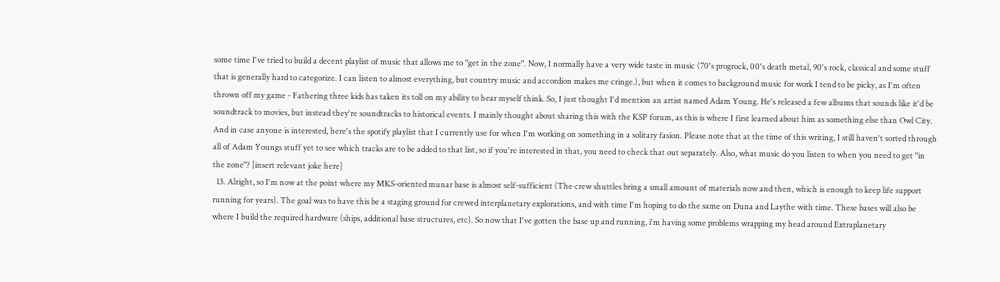some time I've tried to build a decent playlist of music that allows me to "get in the zone". Now, I normally have a very wide taste in music (70's progrock, 00's death metal, 90's rock, classical and some stuff that is generally hard to categorize. I can listen to almost everything, but country music and accordion makes me cringe.), but when it comes to background music for work I tend to be picky, as I'm often thrown off my game - Fathering three kids has taken its toll on my ability to hear myself think. So, I just thought I'd mention an artist named Adam Young. He's released a few albums that sounds like it'd be soundtrack to movies, but instead they're soundtracks to historical events. I mainly thought about sharing this with the KSP forum, as this is where I first learned about him as something else than Owl City. And in case anyone is interested, here's the spotify playlist that I currently use for when I'm working on something in a solitary fasion. Please note that at the time of this writing, I still haven't sorted through all of Adam Youngs stuff yet to see which tracks are to be added to that list, so if you're interested in that, you need to check that out separately. Also, what music do you listen to when you need to get "in the zone"? [insert relevant joke here]
  13. Alright, so I'm now at the point where my MKS-oriented munar base is almost self-sufficient (The crew shuttles bring a small amount of materials now and then, which is enough to keep life support running for years). The goal was to have this be a staging ground for crewed interplanetary explorations, and with time I'm hoping to do the same on Duna and Laythe with time. These bases will also be where I build the required hardware (ships, additional base structures, etc). So now that I've gotten the base up and running, i'm having some problems wrapping my head around Extraplanetary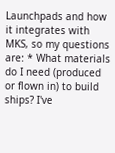Launchpads and how it integrates with MKS, so my questions are: * What materials do I need (produced or flown in) to build ships? I've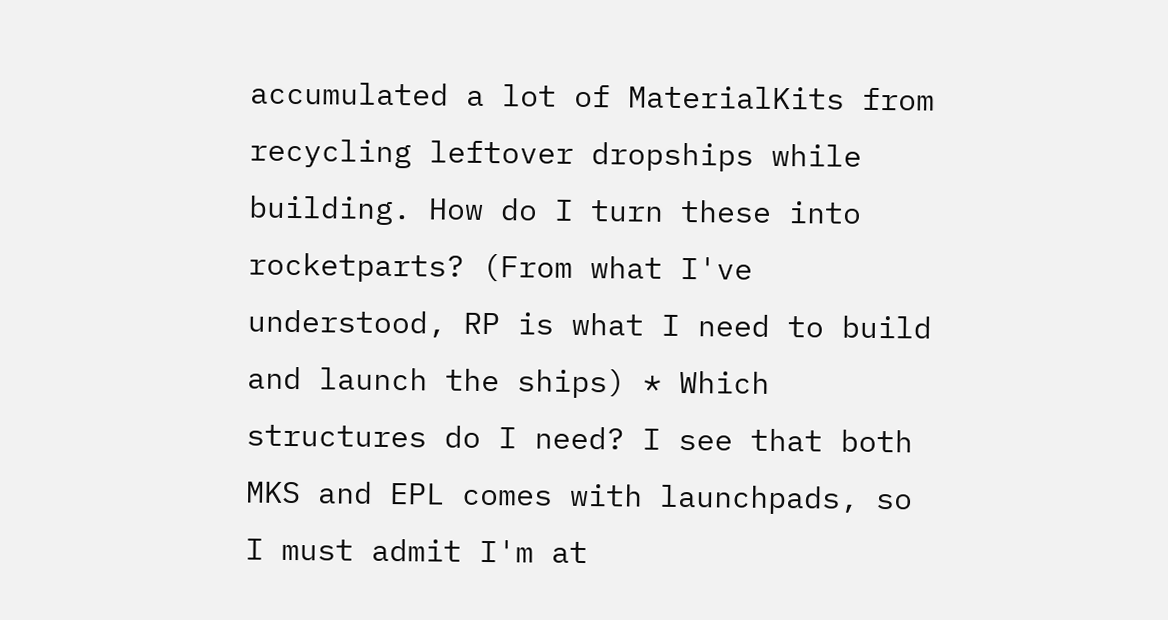accumulated a lot of MaterialKits from recycling leftover dropships while building. How do I turn these into rocketparts? (From what I've understood, RP is what I need to build and launch the ships) * Which structures do I need? I see that both MKS and EPL comes with launchpads, so I must admit I'm at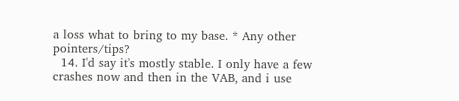a loss what to bring to my base. * Any other pointers/tips?
  14. I'd say it's mostly stable. I only have a few crashes now and then in the VAB, and i use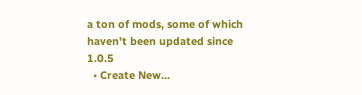a ton of mods, some of which haven't been updated since 1.0.5
  • Create New...